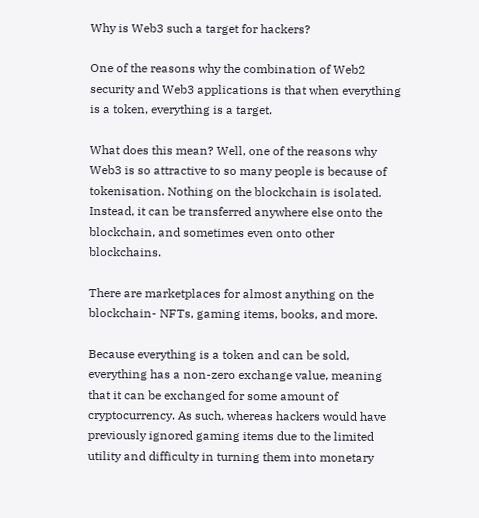Why is Web3 such a target for hackers?

One of the reasons why the combination of Web2 security and Web3 applications is that when everything is a token, everything is a target.

What does this mean? Well, one of the reasons why Web3 is so attractive to so many people is because of tokenisation. Nothing on the blockchain is isolated. Instead, it can be transferred anywhere else onto the blockchain, and sometimes even onto other blockchains.

There are marketplaces for almost anything on the blockchain- NFTs, gaming items, books, and more.

Because everything is a token and can be sold, everything has a non-zero exchange value, meaning that it can be exchanged for some amount of cryptocurrency. As such, whereas hackers would have previously ignored gaming items due to the limited utility and difficulty in turning them into monetary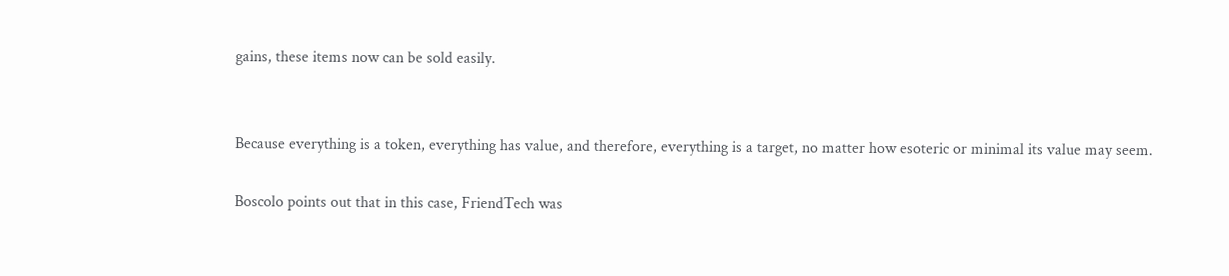gains, these items now can be sold easily.


Because everything is a token, everything has value, and therefore, everything is a target, no matter how esoteric or minimal its value may seem.

Boscolo points out that in this case, FriendTech was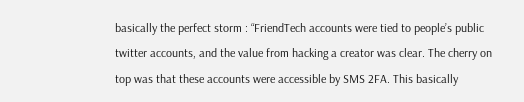basically the perfect storm : “FriendTech accounts were tied to people’s public twitter accounts, and the value from hacking a creator was clear. The cherry on top was that these accounts were accessible by SMS 2FA. This basically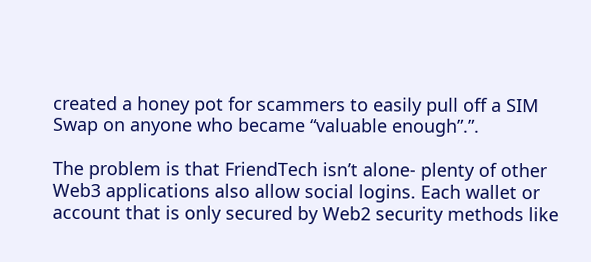created a honey pot for scammers to easily pull off a SIM Swap on anyone who became “valuable enough”.”.

The problem is that FriendTech isn’t alone- plenty of other Web3 applications also allow social logins. Each wallet or account that is only secured by Web2 security methods like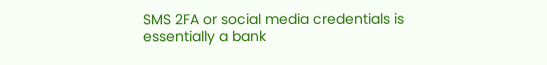SMS 2FA or social media credentials is essentially a bank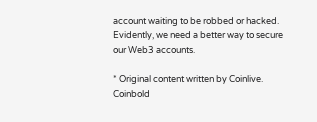account waiting to be robbed or hacked. Evidently, we need a better way to secure our Web3 accounts.

* Original content written by Coinlive. Coinbold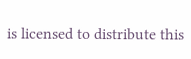is licensed to distribute this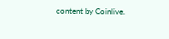content by Coinlive.